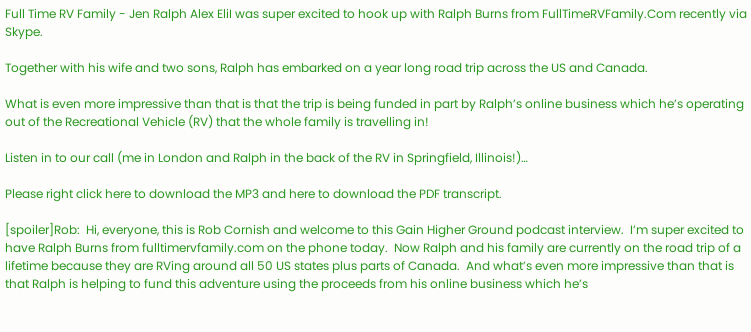Full Time RV Family - Jen Ralph Alex EliI was super excited to hook up with Ralph Burns from FullTimeRVFamily.Com recently via Skype.

Together with his wife and two sons, Ralph has embarked on a year long road trip across the US and Canada.

What is even more impressive than that is that the trip is being funded in part by Ralph’s online business which he’s operating out of the Recreational Vehicle (RV) that the whole family is travelling in!

Listen in to our call (me in London and Ralph in the back of the RV in Springfield, Illinois!)…

Please right click here to download the MP3 and here to download the PDF transcript.

[spoiler]Rob:  Hi, everyone, this is Rob Cornish and welcome to this Gain Higher Ground podcast interview.  I’m super excited to have Ralph Burns from fulltimervfamily.com on the phone today.  Now Ralph and his family are currently on the road trip of a lifetime because they are RVing around all 50 US states plus parts of Canada.  And what’s even more impressive than that is that Ralph is helping to fund this adventure using the proceeds from his online business which he’s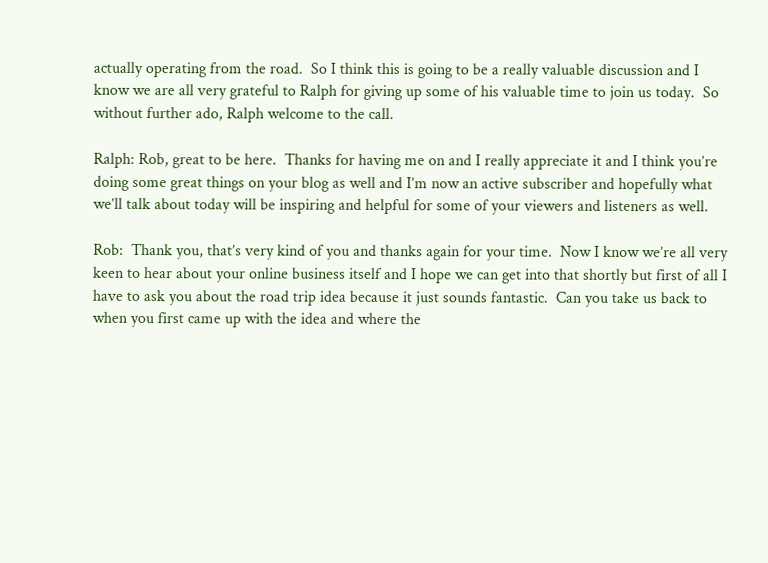actually operating from the road.  So I think this is going to be a really valuable discussion and I know we are all very grateful to Ralph for giving up some of his valuable time to join us today.  So without further ado, Ralph welcome to the call.

Ralph: Rob, great to be here.  Thanks for having me on and I really appreciate it and I think you’re doing some great things on your blog as well and I’m now an active subscriber and hopefully what we’ll talk about today will be inspiring and helpful for some of your viewers and listeners as well.

Rob:  Thank you, that’s very kind of you and thanks again for your time.  Now I know we’re all very keen to hear about your online business itself and I hope we can get into that shortly but first of all I have to ask you about the road trip idea because it just sounds fantastic.  Can you take us back to when you first came up with the idea and where the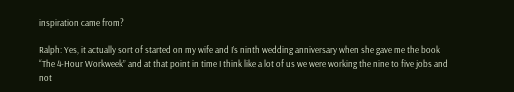inspiration came from?

Ralph: Yes, it actually sort of started on my wife and I’s ninth wedding anniversary when she gave me the book “The 4-Hour Workweek” and at that point in time I think like a lot of us we were working the nine to five jobs and not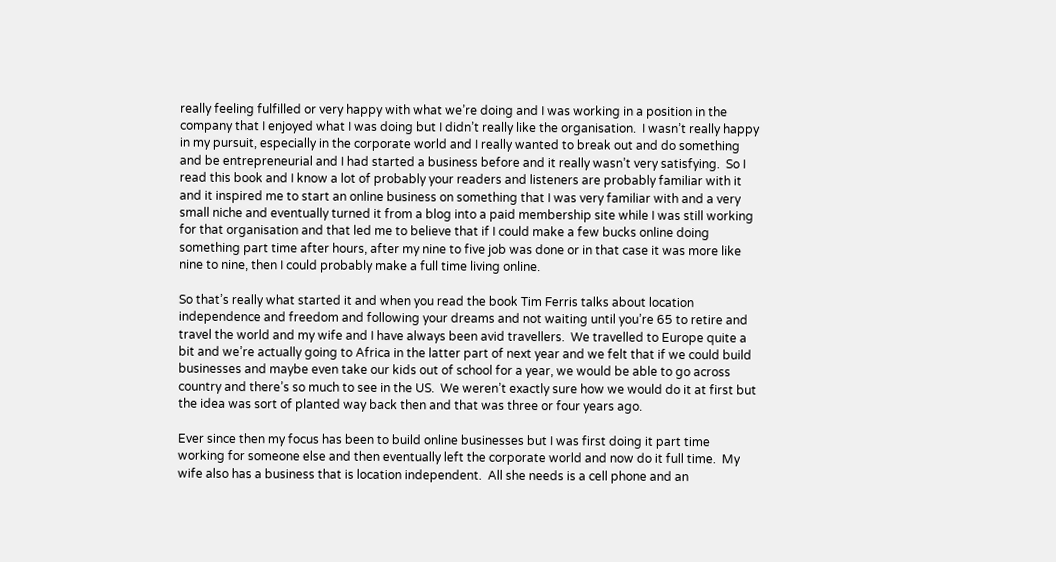really feeling fulfilled or very happy with what we’re doing and I was working in a position in the company that I enjoyed what I was doing but I didn’t really like the organisation.  I wasn’t really happy in my pursuit, especially in the corporate world and I really wanted to break out and do something and be entrepreneurial and I had started a business before and it really wasn’t very satisfying.  So I read this book and I know a lot of probably your readers and listeners are probably familiar with it and it inspired me to start an online business on something that I was very familiar with and a very small niche and eventually turned it from a blog into a paid membership site while I was still working for that organisation and that led me to believe that if I could make a few bucks online doing something part time after hours, after my nine to five job was done or in that case it was more like nine to nine, then I could probably make a full time living online.

So that’s really what started it and when you read the book Tim Ferris talks about location independence and freedom and following your dreams and not waiting until you’re 65 to retire and travel the world and my wife and I have always been avid travellers.  We travelled to Europe quite a bit and we’re actually going to Africa in the latter part of next year and we felt that if we could build businesses and maybe even take our kids out of school for a year, we would be able to go across country and there’s so much to see in the US.  We weren’t exactly sure how we would do it at first but the idea was sort of planted way back then and that was three or four years ago.

Ever since then my focus has been to build online businesses but I was first doing it part time working for someone else and then eventually left the corporate world and now do it full time.  My wife also has a business that is location independent.  All she needs is a cell phone and an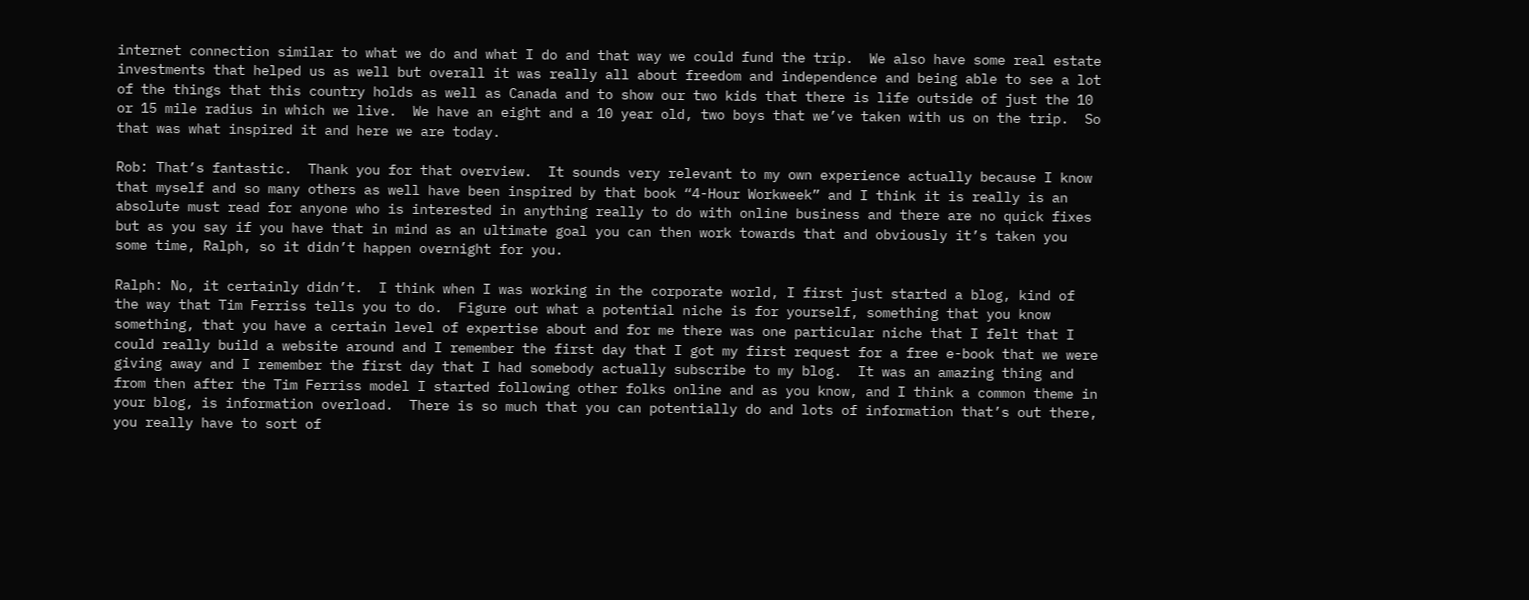internet connection similar to what we do and what I do and that way we could fund the trip.  We also have some real estate investments that helped us as well but overall it was really all about freedom and independence and being able to see a lot of the things that this country holds as well as Canada and to show our two kids that there is life outside of just the 10 or 15 mile radius in which we live.  We have an eight and a 10 year old, two boys that we’ve taken with us on the trip.  So that was what inspired it and here we are today.

Rob: That’s fantastic.  Thank you for that overview.  It sounds very relevant to my own experience actually because I know that myself and so many others as well have been inspired by that book “4-Hour Workweek” and I think it is really is an absolute must read for anyone who is interested in anything really to do with online business and there are no quick fixes but as you say if you have that in mind as an ultimate goal you can then work towards that and obviously it’s taken you some time, Ralph, so it didn’t happen overnight for you.

Ralph: No, it certainly didn’t.  I think when I was working in the corporate world, I first just started a blog, kind of the way that Tim Ferriss tells you to do.  Figure out what a potential niche is for yourself, something that you know something, that you have a certain level of expertise about and for me there was one particular niche that I felt that I could really build a website around and I remember the first day that I got my first request for a free e-book that we were giving away and I remember the first day that I had somebody actually subscribe to my blog.  It was an amazing thing and from then after the Tim Ferriss model I started following other folks online and as you know, and I think a common theme in your blog, is information overload.  There is so much that you can potentially do and lots of information that’s out there, you really have to sort of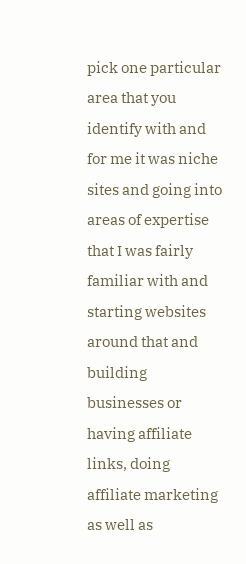pick one particular area that you identify with and for me it was niche sites and going into areas of expertise that I was fairly familiar with and starting websites around that and building businesses or having affiliate links, doing affiliate marketing as well as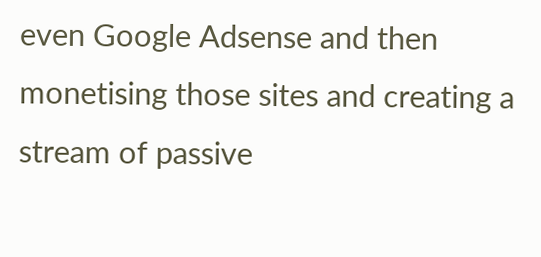even Google Adsense and then monetising those sites and creating a stream of passive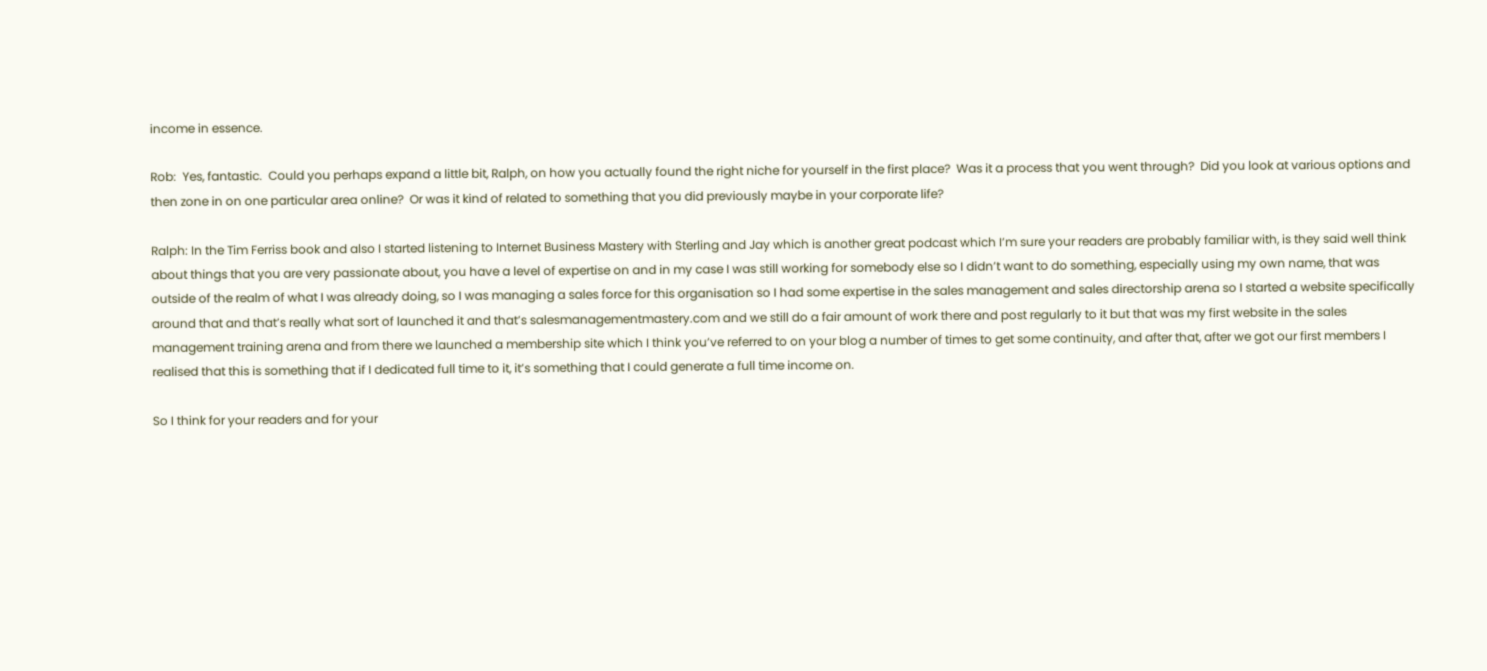income in essence.

Rob:  Yes, fantastic.  Could you perhaps expand a little bit, Ralph, on how you actually found the right niche for yourself in the first place?  Was it a process that you went through?  Did you look at various options and then zone in on one particular area online?  Or was it kind of related to something that you did previously maybe in your corporate life?

Ralph: In the Tim Ferriss book and also I started listening to Internet Business Mastery with Sterling and Jay which is another great podcast which I’m sure your readers are probably familiar with, is they said well think about things that you are very passionate about, you have a level of expertise on and in my case I was still working for somebody else so I didn’t want to do something, especially using my own name, that was outside of the realm of what I was already doing, so I was managing a sales force for this organisation so I had some expertise in the sales management and sales directorship arena so I started a website specifically around that and that’s really what sort of launched it and that’s salesmanagementmastery.com and we still do a fair amount of work there and post regularly to it but that was my first website in the sales management training arena and from there we launched a membership site which I think you’ve referred to on your blog a number of times to get some continuity, and after that, after we got our first members I realised that this is something that if I dedicated full time to it, it’s something that I could generate a full time income on.

So I think for your readers and for your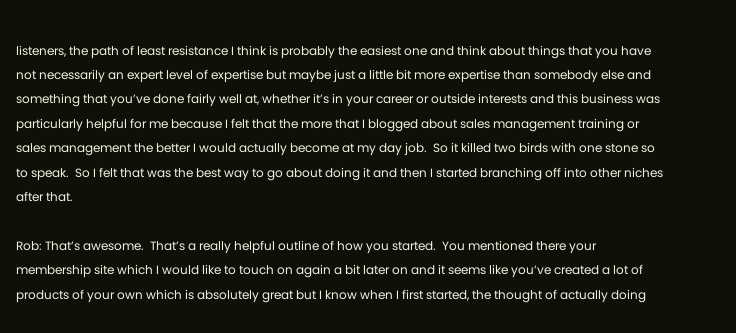listeners, the path of least resistance I think is probably the easiest one and think about things that you have not necessarily an expert level of expertise but maybe just a little bit more expertise than somebody else and something that you’ve done fairly well at, whether it’s in your career or outside interests and this business was particularly helpful for me because I felt that the more that I blogged about sales management training or sales management the better I would actually become at my day job.  So it killed two birds with one stone so to speak.  So I felt that was the best way to go about doing it and then I started branching off into other niches after that.

Rob: That’s awesome.  That’s a really helpful outline of how you started.  You mentioned there your membership site which I would like to touch on again a bit later on and it seems like you’ve created a lot of products of your own which is absolutely great but I know when I first started, the thought of actually doing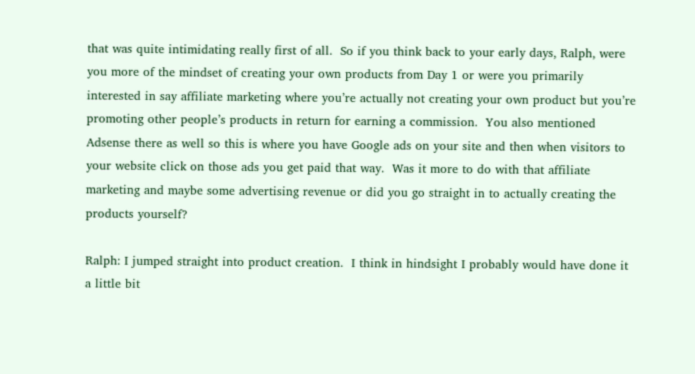that was quite intimidating really first of all.  So if you think back to your early days, Ralph, were you more of the mindset of creating your own products from Day 1 or were you primarily interested in say affiliate marketing where you’re actually not creating your own product but you’re promoting other people’s products in return for earning a commission.  You also mentioned Adsense there as well so this is where you have Google ads on your site and then when visitors to your website click on those ads you get paid that way.  Was it more to do with that affiliate marketing and maybe some advertising revenue or did you go straight in to actually creating the products yourself?

Ralph: I jumped straight into product creation.  I think in hindsight I probably would have done it a little bit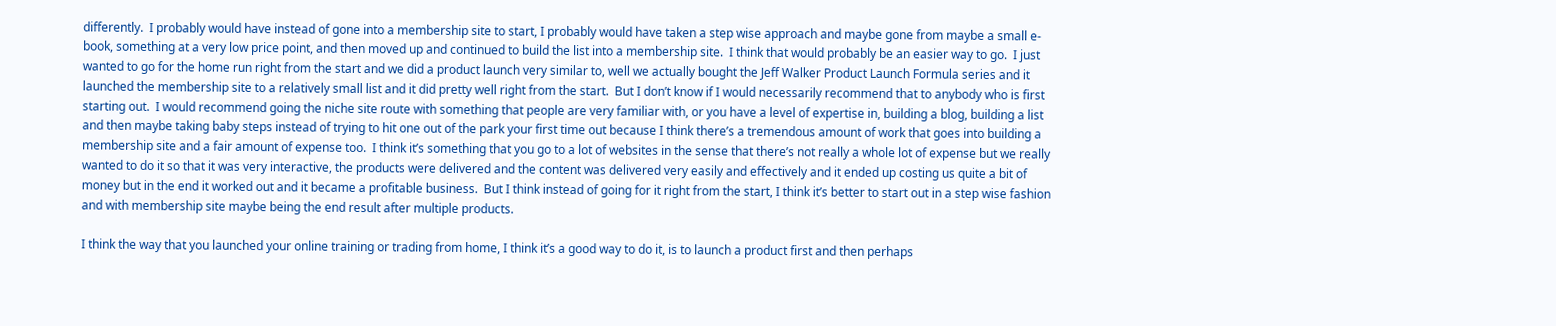differently.  I probably would have instead of gone into a membership site to start, I probably would have taken a step wise approach and maybe gone from maybe a small e-book, something at a very low price point, and then moved up and continued to build the list into a membership site.  I think that would probably be an easier way to go.  I just wanted to go for the home run right from the start and we did a product launch very similar to, well we actually bought the Jeff Walker Product Launch Formula series and it launched the membership site to a relatively small list and it did pretty well right from the start.  But I don’t know if I would necessarily recommend that to anybody who is first starting out.  I would recommend going the niche site route with something that people are very familiar with, or you have a level of expertise in, building a blog, building a list and then maybe taking baby steps instead of trying to hit one out of the park your first time out because I think there’s a tremendous amount of work that goes into building a membership site and a fair amount of expense too.  I think it’s something that you go to a lot of websites in the sense that there’s not really a whole lot of expense but we really wanted to do it so that it was very interactive, the products were delivered and the content was delivered very easily and effectively and it ended up costing us quite a bit of money but in the end it worked out and it became a profitable business.  But I think instead of going for it right from the start, I think it’s better to start out in a step wise fashion and with membership site maybe being the end result after multiple products.

I think the way that you launched your online training or trading from home, I think it’s a good way to do it, is to launch a product first and then perhaps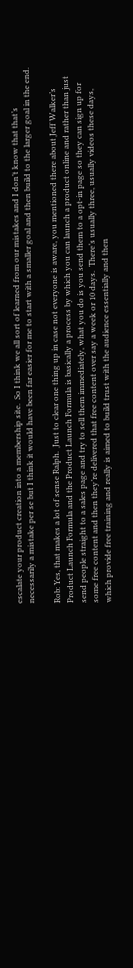escalate your product creation into a membership site.  So I think we all sort of learned from our mistakes and I don’t know that that’s necessarily a mistake per se but I think it would have been far easier for me to start with a smaller goal and then build to the larger goal in the end.

Rob: Yes, that makes a lot of sense Ralph.  Just to clear one thing up in case not everyone is aware, you mentioned there about Jeff Walker’s Product Launch Formula and the Product Launch Formula is basically a process by which you can launch a product online and rather than just send people straight to a sales page and try to sell them immediately, what you do is you send them to a opt-in page so they can sign up for some free content and then they’re delivered that free content over say a week or 10 days.  There’s usually three, usually videos these days, which provide free training and really is aimed to build trust with the audience essentially and then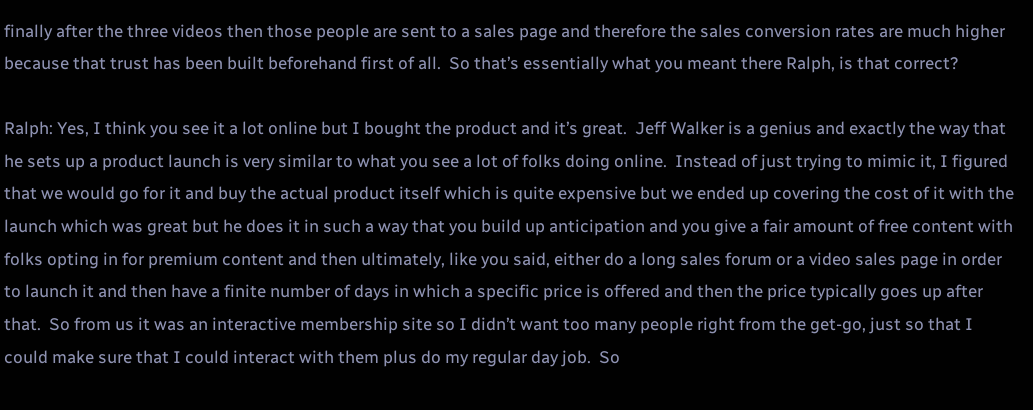finally after the three videos then those people are sent to a sales page and therefore the sales conversion rates are much higher because that trust has been built beforehand first of all.  So that’s essentially what you meant there Ralph, is that correct?

Ralph: Yes, I think you see it a lot online but I bought the product and it’s great.  Jeff Walker is a genius and exactly the way that he sets up a product launch is very similar to what you see a lot of folks doing online.  Instead of just trying to mimic it, I figured that we would go for it and buy the actual product itself which is quite expensive but we ended up covering the cost of it with the launch which was great but he does it in such a way that you build up anticipation and you give a fair amount of free content with folks opting in for premium content and then ultimately, like you said, either do a long sales forum or a video sales page in order to launch it and then have a finite number of days in which a specific price is offered and then the price typically goes up after that.  So from us it was an interactive membership site so I didn’t want too many people right from the get-go, just so that I could make sure that I could interact with them plus do my regular day job.  So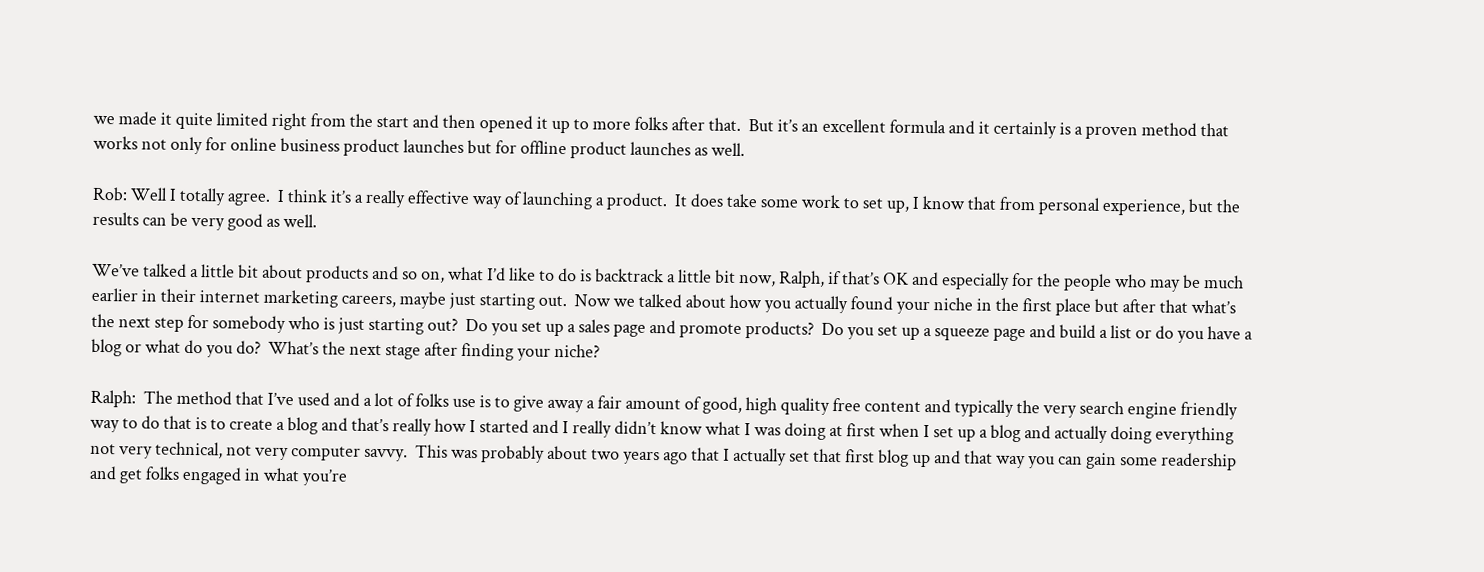we made it quite limited right from the start and then opened it up to more folks after that.  But it’s an excellent formula and it certainly is a proven method that works not only for online business product launches but for offline product launches as well.

Rob: Well I totally agree.  I think it’s a really effective way of launching a product.  It does take some work to set up, I know that from personal experience, but the results can be very good as well.

We’ve talked a little bit about products and so on, what I’d like to do is backtrack a little bit now, Ralph, if that’s OK and especially for the people who may be much earlier in their internet marketing careers, maybe just starting out.  Now we talked about how you actually found your niche in the first place but after that what’s the next step for somebody who is just starting out?  Do you set up a sales page and promote products?  Do you set up a squeeze page and build a list or do you have a blog or what do you do?  What’s the next stage after finding your niche?

Ralph:  The method that I’ve used and a lot of folks use is to give away a fair amount of good, high quality free content and typically the very search engine friendly way to do that is to create a blog and that’s really how I started and I really didn’t know what I was doing at first when I set up a blog and actually doing everything not very technical, not very computer savvy.  This was probably about two years ago that I actually set that first blog up and that way you can gain some readership and get folks engaged in what you’re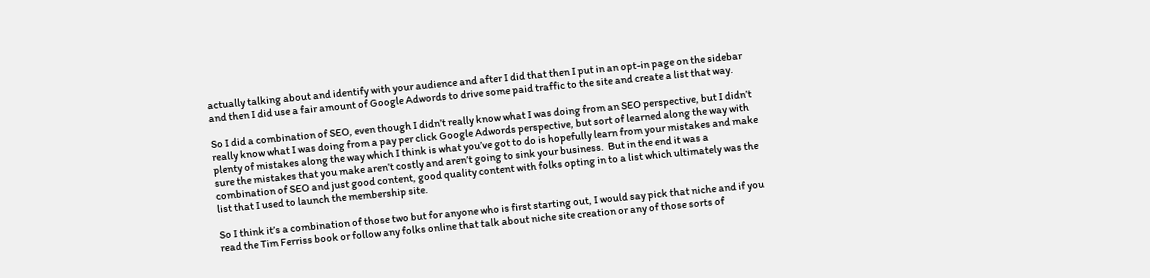actually talking about and identify with your audience and after I did that then I put in an opt-in page on the sidebar and then I did use a fair amount of Google Adwords to drive some paid traffic to the site and create a list that way.

So I did a combination of SEO, even though I didn’t really know what I was doing from an SEO perspective, but I didn’t really know what I was doing from a pay per click Google Adwords perspective, but sort of learned along the way with plenty of mistakes along the way which I think is what you’ve got to do is hopefully learn from your mistakes and make sure the mistakes that you make aren’t costly and aren’t going to sink your business.  But in the end it was a combination of SEO and just good content, good quality content with folks opting in to a list which ultimately was the list that I used to launch the membership site.

So I think it’s a combination of those two but for anyone who is first starting out, I would say pick that niche and if you read the Tim Ferriss book or follow any folks online that talk about niche site creation or any of those sorts of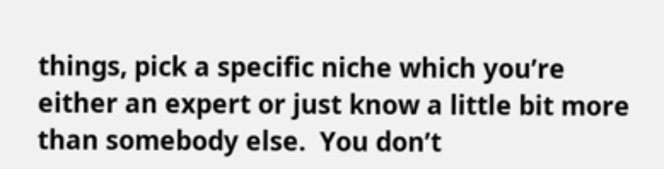things, pick a specific niche which you’re either an expert or just know a little bit more than somebody else.  You don’t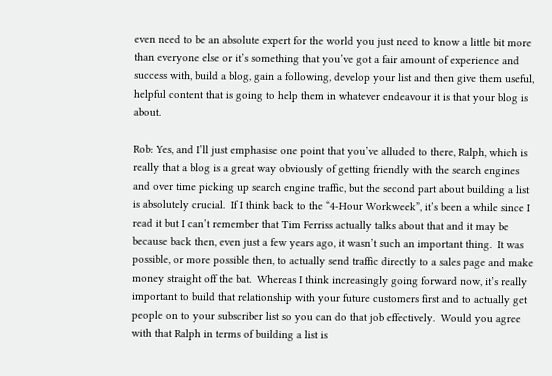even need to be an absolute expert for the world you just need to know a little bit more than everyone else or it’s something that you’ve got a fair amount of experience and success with, build a blog, gain a following, develop your list and then give them useful, helpful content that is going to help them in whatever endeavour it is that your blog is about.

Rob: Yes, and I’ll just emphasise one point that you’ve alluded to there, Ralph, which is really that a blog is a great way obviously of getting friendly with the search engines and over time picking up search engine traffic, but the second part about building a list is absolutely crucial.  If I think back to the “4-Hour Workweek”, it’s been a while since I read it but I can’t remember that Tim Ferriss actually talks about that and it may be because back then, even just a few years ago, it wasn’t such an important thing.  It was possible, or more possible then, to actually send traffic directly to a sales page and make money straight off the bat.  Whereas I think increasingly going forward now, it’s really important to build that relationship with your future customers first and to actually get people on to your subscriber list so you can do that job effectively.  Would you agree with that Ralph in terms of building a list is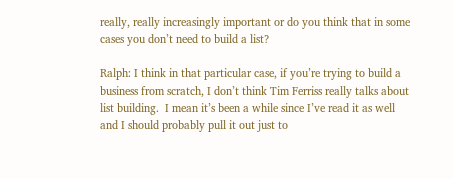really, really increasingly important or do you think that in some cases you don’t need to build a list?

Ralph: I think in that particular case, if you’re trying to build a business from scratch, I don’t think Tim Ferriss really talks about list building.  I mean it’s been a while since I’ve read it as well and I should probably pull it out just to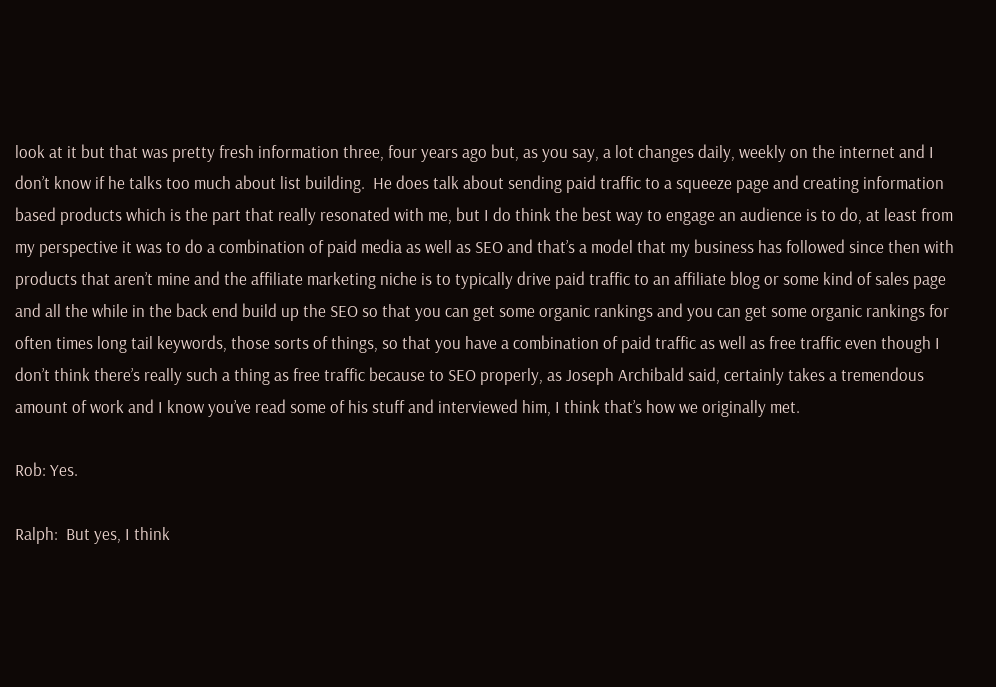look at it but that was pretty fresh information three, four years ago but, as you say, a lot changes daily, weekly on the internet and I don’t know if he talks too much about list building.  He does talk about sending paid traffic to a squeeze page and creating information based products which is the part that really resonated with me, but I do think the best way to engage an audience is to do, at least from my perspective it was to do a combination of paid media as well as SEO and that’s a model that my business has followed since then with products that aren’t mine and the affiliate marketing niche is to typically drive paid traffic to an affiliate blog or some kind of sales page and all the while in the back end build up the SEO so that you can get some organic rankings and you can get some organic rankings for often times long tail keywords, those sorts of things, so that you have a combination of paid traffic as well as free traffic even though I don’t think there’s really such a thing as free traffic because to SEO properly, as Joseph Archibald said, certainly takes a tremendous amount of work and I know you’ve read some of his stuff and interviewed him, I think that’s how we originally met.

Rob: Yes.

Ralph:  But yes, I think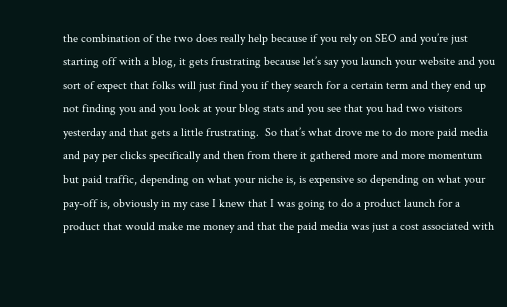the combination of the two does really help because if you rely on SEO and you’re just starting off with a blog, it gets frustrating because let’s say you launch your website and you sort of expect that folks will just find you if they search for a certain term and they end up not finding you and you look at your blog stats and you see that you had two visitors yesterday and that gets a little frustrating.  So that’s what drove me to do more paid media and pay per clicks specifically and then from there it gathered more and more momentum but paid traffic, depending on what your niche is, is expensive so depending on what your pay-off is, obviously in my case I knew that I was going to do a product launch for a product that would make me money and that the paid media was just a cost associated with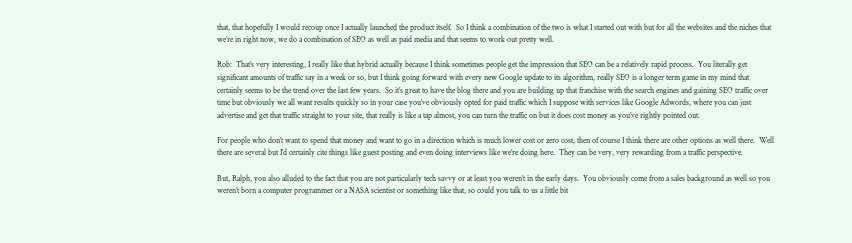that, that hopefully I would recoup once I actually launched the product itself.  So I think a combination of the two is what I started out with but for all the websites and the niches that we’re in right now, we do a combination of SEO as well as paid media and that seems to work out pretty well.

Rob:  That’s very interesting, I really like that hybrid actually because I think sometimes people get the impression that SEO can be a relatively rapid process.  You literally get significant amounts of traffic say in a week or so, but I think going forward with every new Google update to its algorithm, really SEO is a longer term game in my mind that certainly seems to be the trend over the last few years.  So it’s great to have the blog there and you are building up that franchise with the search engines and gaining SEO traffic over time but obviously we all want results quickly so in your case you’ve obviously opted for paid traffic which I suppose with services like Google Adwords, where you can just advertise and get that traffic straight to your site, that really is like a tap almost, you can turn the traffic on but it does cost money as you’ve rightly pointed out.

For people who don’t want to spend that money and want to go in a direction which is much lower cost or zero cost, then of course I think there are other options as well there.  Well there are several but I’d certainly cite things like guest posting and even doing interviews like we’re doing here.  They can be very, very rewarding from a traffic perspective.

But, Ralph, you also alluded to the fact that you are not particularly tech savvy or at least you weren’t in the early days.  You obviously come from a sales background as well so you weren’t born a computer programmer or a NASA scientist or something like that, so could you talk to us a little bit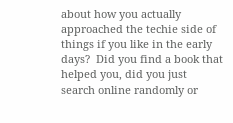about how you actually approached the techie side of things if you like in the early days?  Did you find a book that helped you, did you just search online randomly or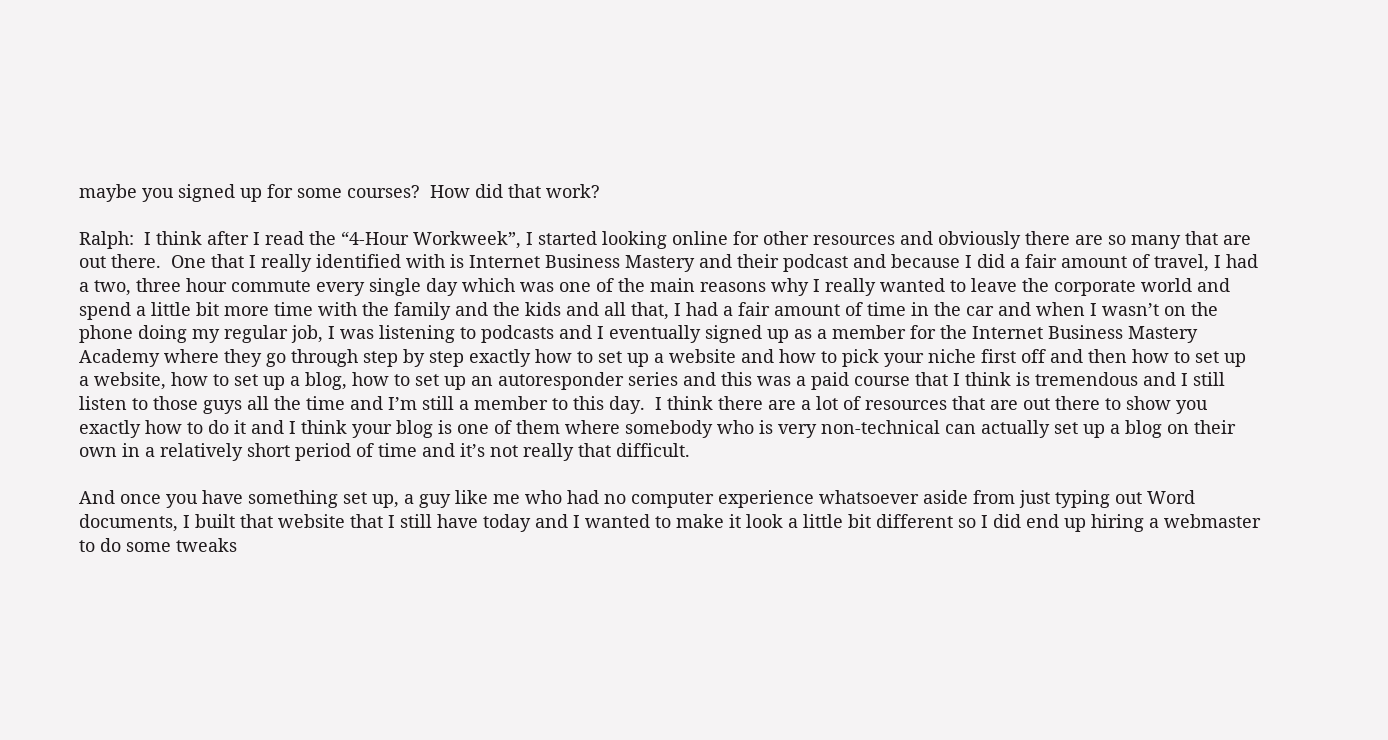maybe you signed up for some courses?  How did that work?

Ralph:  I think after I read the “4-Hour Workweek”, I started looking online for other resources and obviously there are so many that are out there.  One that I really identified with is Internet Business Mastery and their podcast and because I did a fair amount of travel, I had a two, three hour commute every single day which was one of the main reasons why I really wanted to leave the corporate world and spend a little bit more time with the family and the kids and all that, I had a fair amount of time in the car and when I wasn’t on the phone doing my regular job, I was listening to podcasts and I eventually signed up as a member for the Internet Business Mastery Academy where they go through step by step exactly how to set up a website and how to pick your niche first off and then how to set up a website, how to set up a blog, how to set up an autoresponder series and this was a paid course that I think is tremendous and I still listen to those guys all the time and I’m still a member to this day.  I think there are a lot of resources that are out there to show you exactly how to do it and I think your blog is one of them where somebody who is very non-technical can actually set up a blog on their own in a relatively short period of time and it’s not really that difficult.

And once you have something set up, a guy like me who had no computer experience whatsoever aside from just typing out Word documents, I built that website that I still have today and I wanted to make it look a little bit different so I did end up hiring a webmaster to do some tweaks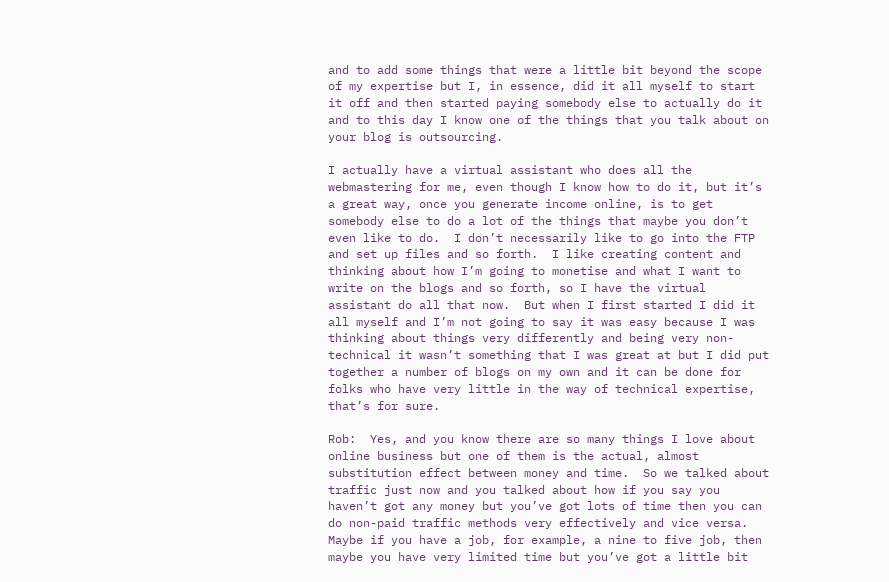and to add some things that were a little bit beyond the scope of my expertise but I, in essence, did it all myself to start it off and then started paying somebody else to actually do it and to this day I know one of the things that you talk about on your blog is outsourcing.

I actually have a virtual assistant who does all the webmastering for me, even though I know how to do it, but it’s a great way, once you generate income online, is to get somebody else to do a lot of the things that maybe you don’t even like to do.  I don’t necessarily like to go into the FTP and set up files and so forth.  I like creating content and thinking about how I’m going to monetise and what I want to write on the blogs and so forth, so I have the virtual assistant do all that now.  But when I first started I did it all myself and I’m not going to say it was easy because I was thinking about things very differently and being very non-technical it wasn’t something that I was great at but I did put together a number of blogs on my own and it can be done for folks who have very little in the way of technical expertise, that’s for sure.

Rob:  Yes, and you know there are so many things I love about online business but one of them is the actual, almost substitution effect between money and time.  So we talked about traffic just now and you talked about how if you say you haven’t got any money but you’ve got lots of time then you can do non-paid traffic methods very effectively and vice versa.  Maybe if you have a job, for example, a nine to five job, then maybe you have very limited time but you’ve got a little bit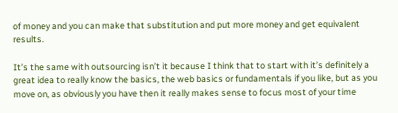of money and you can make that substitution and put more money and get equivalent results.

It’s the same with outsourcing isn’t it because I think that to start with it’s definitely a great idea to really know the basics, the web basics or fundamentals if you like, but as you move on, as obviously you have then it really makes sense to focus most of your time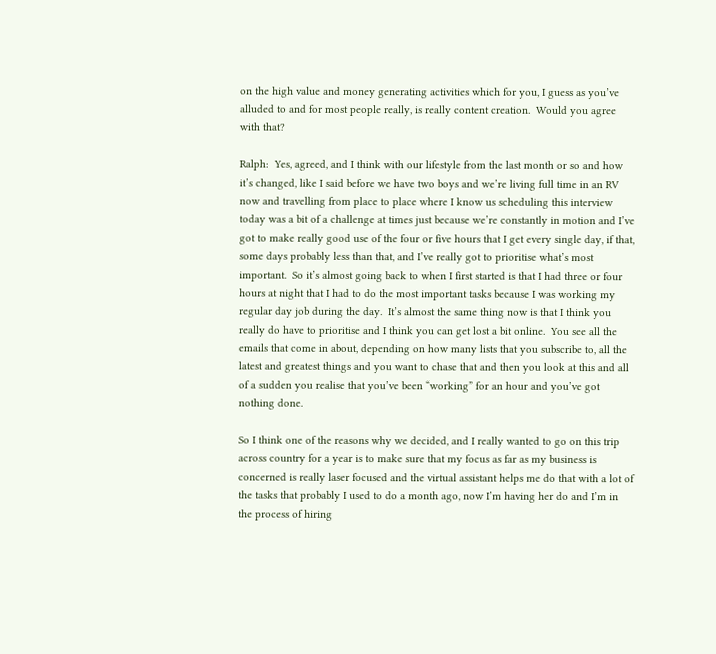on the high value and money generating activities which for you, I guess as you’ve alluded to and for most people really, is really content creation.  Would you agree with that?

Ralph:  Yes, agreed, and I think with our lifestyle from the last month or so and how it’s changed, like I said before we have two boys and we’re living full time in an RV now and travelling from place to place where I know us scheduling this interview today was a bit of a challenge at times just because we’re constantly in motion and I’ve got to make really good use of the four or five hours that I get every single day, if that, some days probably less than that, and I’ve really got to prioritise what’s most important.  So it’s almost going back to when I first started is that I had three or four hours at night that I had to do the most important tasks because I was working my regular day job during the day.  It’s almost the same thing now is that I think you really do have to prioritise and I think you can get lost a bit online.  You see all the emails that come in about, depending on how many lists that you subscribe to, all the latest and greatest things and you want to chase that and then you look at this and all of a sudden you realise that you’ve been “working” for an hour and you’ve got nothing done.

So I think one of the reasons why we decided, and I really wanted to go on this trip across country for a year is to make sure that my focus as far as my business is concerned is really laser focused and the virtual assistant helps me do that with a lot of the tasks that probably I used to do a month ago, now I’m having her do and I’m in the process of hiring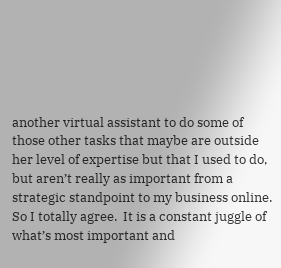another virtual assistant to do some of those other tasks that maybe are outside her level of expertise but that I used to do, but aren’t really as important from a strategic standpoint to my business online.  So I totally agree.  It is a constant juggle of what’s most important and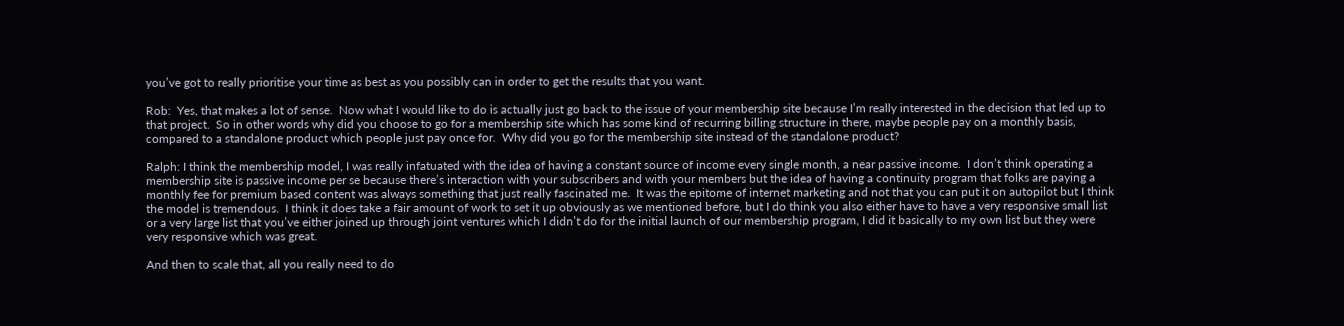you’ve got to really prioritise your time as best as you possibly can in order to get the results that you want.

Rob:  Yes, that makes a lot of sense.  Now what I would like to do is actually just go back to the issue of your membership site because I’m really interested in the decision that led up to that project.  So in other words why did you choose to go for a membership site which has some kind of recurring billing structure in there, maybe people pay on a monthly basis, compared to a standalone product which people just pay once for.  Why did you go for the membership site instead of the standalone product?

Ralph: I think the membership model, I was really infatuated with the idea of having a constant source of income every single month, a near passive income.  I don’t think operating a membership site is passive income per se because there’s interaction with your subscribers and with your members but the idea of having a continuity program that folks are paying a monthly fee for premium based content was always something that just really fascinated me.  It was the epitome of internet marketing and not that you can put it on autopilot but I think the model is tremendous.  I think it does take a fair amount of work to set it up obviously as we mentioned before, but I do think you also either have to have a very responsive small list or a very large list that you’ve either joined up through joint ventures which I didn’t do for the initial launch of our membership program, I did it basically to my own list but they were very responsive which was great.

And then to scale that, all you really need to do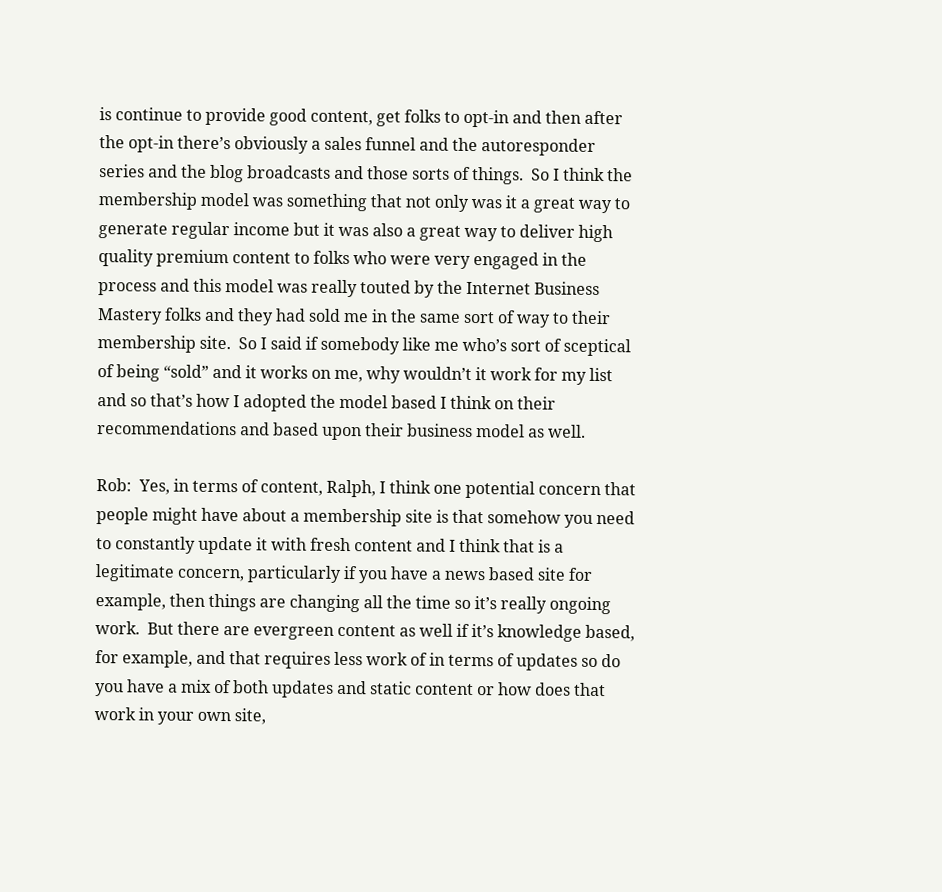is continue to provide good content, get folks to opt-in and then after the opt-in there’s obviously a sales funnel and the autoresponder series and the blog broadcasts and those sorts of things.  So I think the membership model was something that not only was it a great way to generate regular income but it was also a great way to deliver high quality premium content to folks who were very engaged in the process and this model was really touted by the Internet Business Mastery folks and they had sold me in the same sort of way to their membership site.  So I said if somebody like me who’s sort of sceptical of being “sold” and it works on me, why wouldn’t it work for my list and so that’s how I adopted the model based I think on their recommendations and based upon their business model as well.

Rob:  Yes, in terms of content, Ralph, I think one potential concern that people might have about a membership site is that somehow you need to constantly update it with fresh content and I think that is a legitimate concern, particularly if you have a news based site for example, then things are changing all the time so it’s really ongoing work.  But there are evergreen content as well if it’s knowledge based, for example, and that requires less work of in terms of updates so do you have a mix of both updates and static content or how does that work in your own site,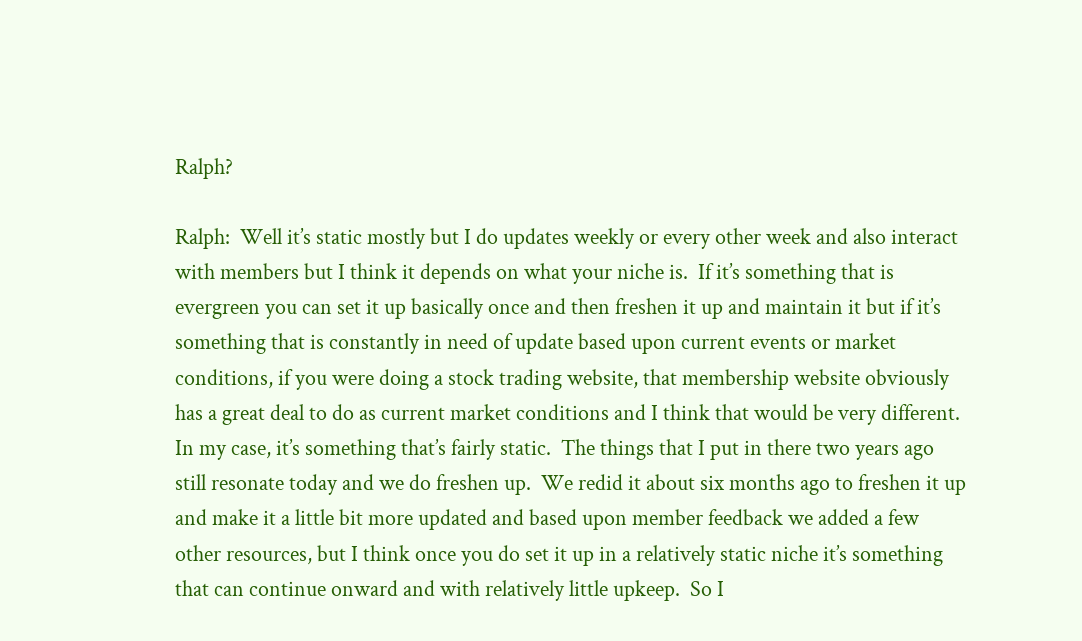Ralph?

Ralph:  Well it’s static mostly but I do updates weekly or every other week and also interact with members but I think it depends on what your niche is.  If it’s something that is evergreen you can set it up basically once and then freshen it up and maintain it but if it’s something that is constantly in need of update based upon current events or market conditions, if you were doing a stock trading website, that membership website obviously has a great deal to do as current market conditions and I think that would be very different.  In my case, it’s something that’s fairly static.  The things that I put in there two years ago still resonate today and we do freshen up.  We redid it about six months ago to freshen it up and make it a little bit more updated and based upon member feedback we added a few other resources, but I think once you do set it up in a relatively static niche it’s something that can continue onward and with relatively little upkeep.  So I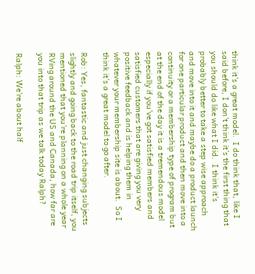think it’s a great model.  I do think that, like I said before, I don’t think it’s the first thing that you should do like what I did.  I think it’s probably better to take a step wise approach and move into it and maybe do a product launch for one particular product and then move into a continuity or a membership type of program but at the end of the day it is a tremendous model especially if you’ve got satisfied members and satisfied customers that are giving you very positive feedback and is helping them in whatever your membership site is about.  So I think it’s a great model to go after.

Rob: Yes, fantastic and just changing subjects slightly and going back to the road trip itself, you mentioned that you’re planning on a whole year RVing around the US and Canada, how far are you into that trip as we talk today Ralph?

Ralph: We’re about half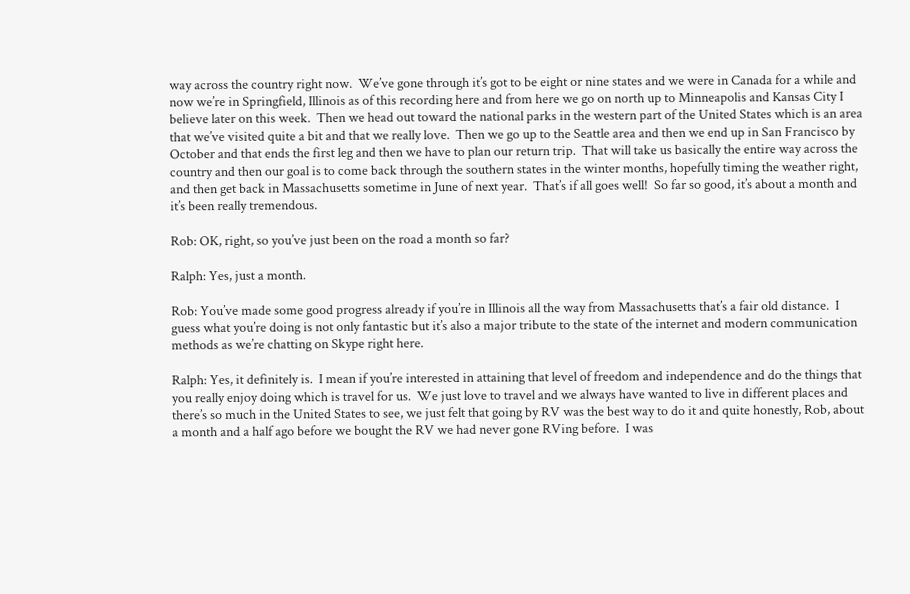way across the country right now.  We’ve gone through it’s got to be eight or nine states and we were in Canada for a while and now we’re in Springfield, Illinois as of this recording here and from here we go on north up to Minneapolis and Kansas City I believe later on this week.  Then we head out toward the national parks in the western part of the United States which is an area that we’ve visited quite a bit and that we really love.  Then we go up to the Seattle area and then we end up in San Francisco by October and that ends the first leg and then we have to plan our return trip.  That will take us basically the entire way across the country and then our goal is to come back through the southern states in the winter months, hopefully timing the weather right, and then get back in Massachusetts sometime in June of next year.  That’s if all goes well!  So far so good, it’s about a month and it’s been really tremendous.

Rob: OK, right, so you’ve just been on the road a month so far?

Ralph: Yes, just a month.

Rob: You’ve made some good progress already if you’re in Illinois all the way from Massachusetts that’s a fair old distance.  I guess what you’re doing is not only fantastic but it’s also a major tribute to the state of the internet and modern communication methods as we’re chatting on Skype right here.

Ralph: Yes, it definitely is.  I mean if you’re interested in attaining that level of freedom and independence and do the things that you really enjoy doing which is travel for us.  We just love to travel and we always have wanted to live in different places and there’s so much in the United States to see, we just felt that going by RV was the best way to do it and quite honestly, Rob, about a month and a half ago before we bought the RV we had never gone RVing before.  I was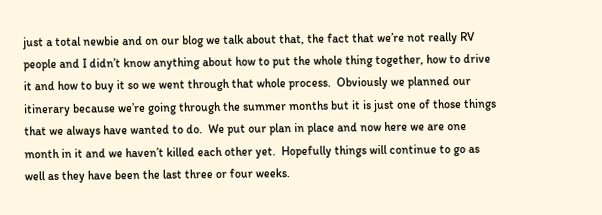just a total newbie and on our blog we talk about that, the fact that we’re not really RV people and I didn’t know anything about how to put the whole thing together, how to drive it and how to buy it so we went through that whole process.  Obviously we planned our itinerary because we’re going through the summer months but it is just one of those things that we always have wanted to do.  We put our plan in place and now here we are one month in it and we haven’t killed each other yet.  Hopefully things will continue to go as well as they have been the last three or four weeks.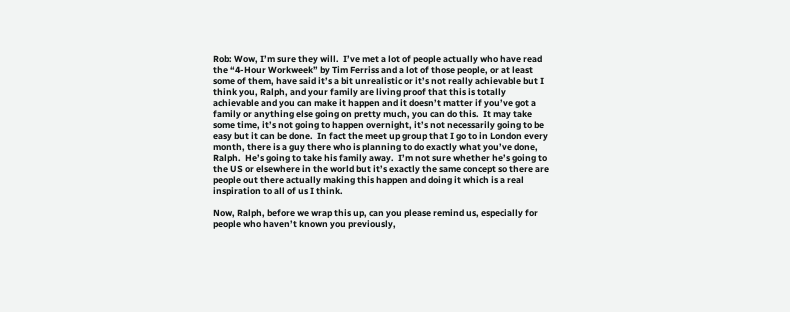Rob: Wow, I’m sure they will.  I’ve met a lot of people actually who have read the “4-Hour Workweek” by Tim Ferriss and a lot of those people, or at least some of them, have said it’s a bit unrealistic or it’s not really achievable but I think you, Ralph, and your family are living proof that this is totally achievable and you can make it happen and it doesn’t matter if you’ve got a family or anything else going on pretty much, you can do this.  It may take some time, it’s not going to happen overnight, it’s not necessarily going to be easy but it can be done.  In fact the meet up group that I go to in London every month, there is a guy there who is planning to do exactly what you’ve done, Ralph.  He’s going to take his family away.  I’m not sure whether he’s going to the US or elsewhere in the world but it’s exactly the same concept so there are people out there actually making this happen and doing it which is a real inspiration to all of us I think.

Now, Ralph, before we wrap this up, can you please remind us, especially for people who haven’t known you previously,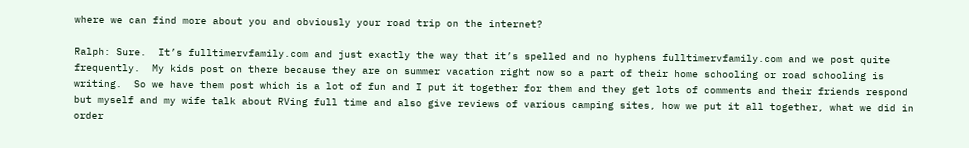where we can find more about you and obviously your road trip on the internet?

Ralph: Sure.  It’s fulltimervfamily.com and just exactly the way that it’s spelled and no hyphens fulltimervfamily.com and we post quite frequently.  My kids post on there because they are on summer vacation right now so a part of their home schooling or road schooling is writing.  So we have them post which is a lot of fun and I put it together for them and they get lots of comments and their friends respond but myself and my wife talk about RVing full time and also give reviews of various camping sites, how we put it all together, what we did in order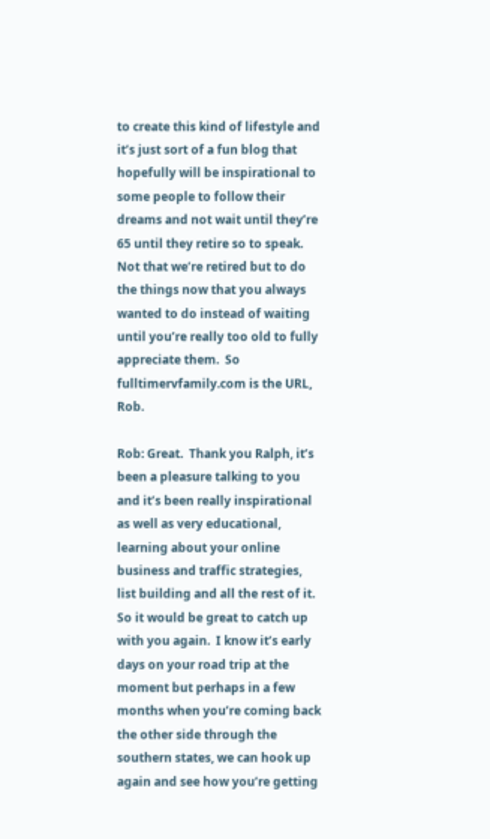to create this kind of lifestyle and it’s just sort of a fun blog that hopefully will be inspirational to some people to follow their dreams and not wait until they’re 65 until they retire so to speak.  Not that we’re retired but to do the things now that you always wanted to do instead of waiting until you’re really too old to fully appreciate them.  So fulltimervfamily.com is the URL, Rob.

Rob: Great.  Thank you Ralph, it’s been a pleasure talking to you and it’s been really inspirational as well as very educational, learning about your online business and traffic strategies, list building and all the rest of it.  So it would be great to catch up with you again.  I know it’s early days on your road trip at the moment but perhaps in a few months when you’re coming back the other side through the southern states, we can hook up again and see how you’re getting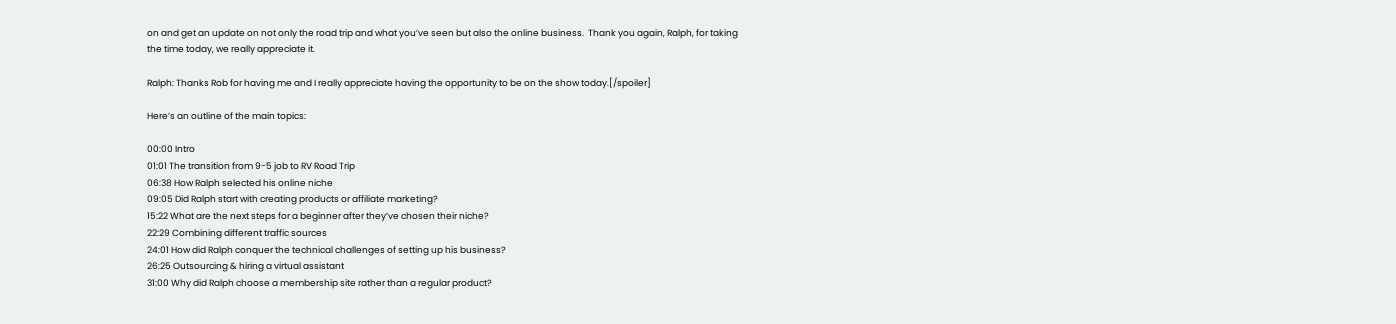on and get an update on not only the road trip and what you’ve seen but also the online business.  Thank you again, Ralph, for taking the time today, we really appreciate it.

Ralph: Thanks Rob for having me and I really appreciate having the opportunity to be on the show today.[/spoiler]

Here’s an outline of the main topics:

00:00 Intro
01:01 The transition from 9-5 job to RV Road Trip
06:38 How Ralph selected his online niche
09:05 Did Ralph start with creating products or affiliate marketing?
15:22 What are the next steps for a beginner after they’ve chosen their niche?
22:29 Combining different traffic sources
24:01 How did Ralph conquer the technical challenges of setting up his business?
26:25 Outsourcing & hiring a virtual assistant
31:00 Why did Ralph choose a membership site rather than a regular product?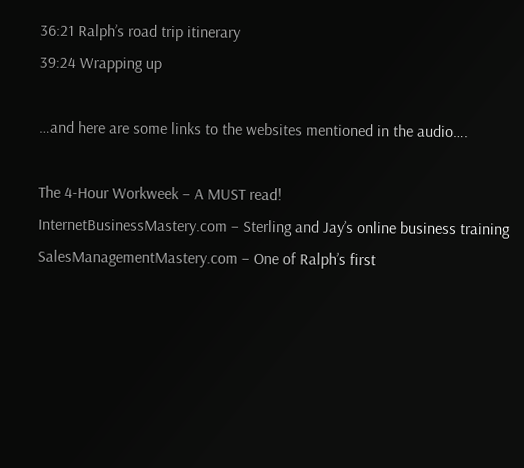36:21 Ralph’s road trip itinerary
39:24 Wrapping up

…and here are some links to the websites mentioned in the audio….

The 4-Hour Workweek – A MUST read!
InternetBusinessMastery.com – Sterling and Jay’s online business training
SalesManagementMastery.com – One of Ralph’s first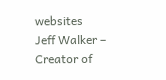websites
Jeff Walker – Creator of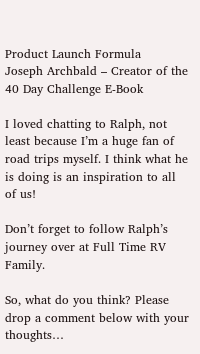Product Launch Formula
Joseph Archbald – Creator of the 40 Day Challenge E-Book

I loved chatting to Ralph, not least because I’m a huge fan of road trips myself. I think what he is doing is an inspiration to all of us!

Don’t forget to follow Ralph’s journey over at Full Time RV Family.

So, what do you think? Please drop a comment below with your thoughts…